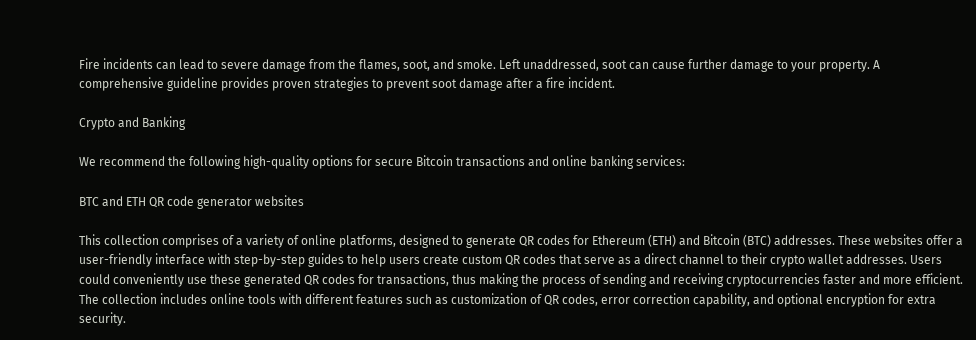Fire incidents can lead to severe damage from the flames, soot, and smoke. Left unaddressed, soot can cause further damage to your property. A comprehensive guideline provides proven strategies to prevent soot damage after a fire incident.

Crypto and Banking

We recommend the following high-quality options for secure Bitcoin transactions and online banking services:

BTC and ETH QR code generator websites

This collection comprises of a variety of online platforms, designed to generate QR codes for Ethereum (ETH) and Bitcoin (BTC) addresses. These websites offer a user-friendly interface with step-by-step guides to help users create custom QR codes that serve as a direct channel to their crypto wallet addresses. Users could conveniently use these generated QR codes for transactions, thus making the process of sending and receiving cryptocurrencies faster and more efficient. The collection includes online tools with different features such as customization of QR codes, error correction capability, and optional encryption for extra security.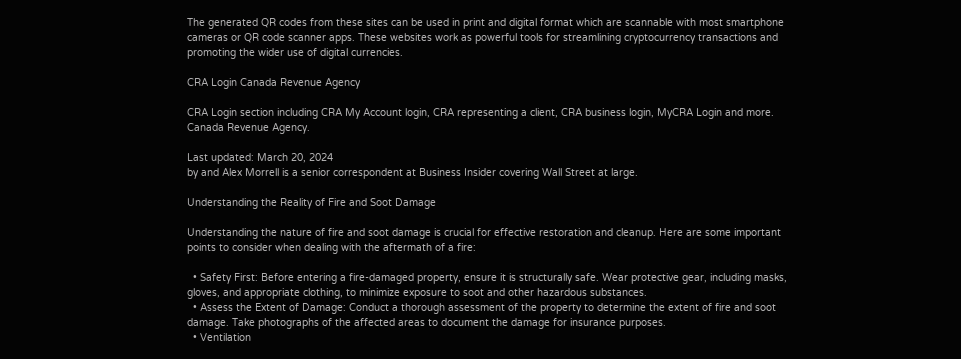The generated QR codes from these sites can be used in print and digital format which are scannable with most smartphone cameras or QR code scanner apps. These websites work as powerful tools for streamlining cryptocurrency transactions and promoting the wider use of digital currencies.

CRA Login Canada Revenue Agency

CRA Login section including CRA My Account login, CRA representing a client, CRA business login, MyCRA Login and more. Canada Revenue Agency.

Last updated: March 20, 2024
by and Alex Morrell is a senior correspondent at Business Insider covering Wall Street at large.

Understanding the Reality of Fire and Soot Damage

Understanding the nature of fire and soot damage is crucial for effective restoration and cleanup. Here are some important points to consider when dealing with the aftermath of a fire:

  • Safety First: Before entering a fire-damaged property, ensure it is structurally safe. Wear protective gear, including masks, gloves, and appropriate clothing, to minimize exposure to soot and other hazardous substances.
  • Assess the Extent of Damage: Conduct a thorough assessment of the property to determine the extent of fire and soot damage. Take photographs of the affected areas to document the damage for insurance purposes.
  • Ventilation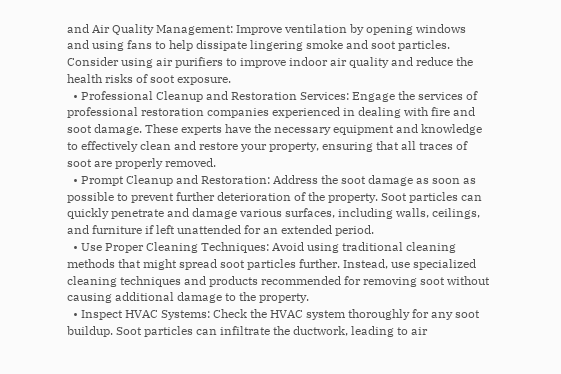and Air Quality Management: Improve ventilation by opening windows and using fans to help dissipate lingering smoke and soot particles. Consider using air purifiers to improve indoor air quality and reduce the health risks of soot exposure.
  • Professional Cleanup and Restoration Services: Engage the services of professional restoration companies experienced in dealing with fire and soot damage. These experts have the necessary equipment and knowledge to effectively clean and restore your property, ensuring that all traces of soot are properly removed.
  • Prompt Cleanup and Restoration: Address the soot damage as soon as possible to prevent further deterioration of the property. Soot particles can quickly penetrate and damage various surfaces, including walls, ceilings, and furniture if left unattended for an extended period.
  • Use Proper Cleaning Techniques: Avoid using traditional cleaning methods that might spread soot particles further. Instead, use specialized cleaning techniques and products recommended for removing soot without causing additional damage to the property.
  • Inspect HVAC Systems: Check the HVAC system thoroughly for any soot buildup. Soot particles can infiltrate the ductwork, leading to air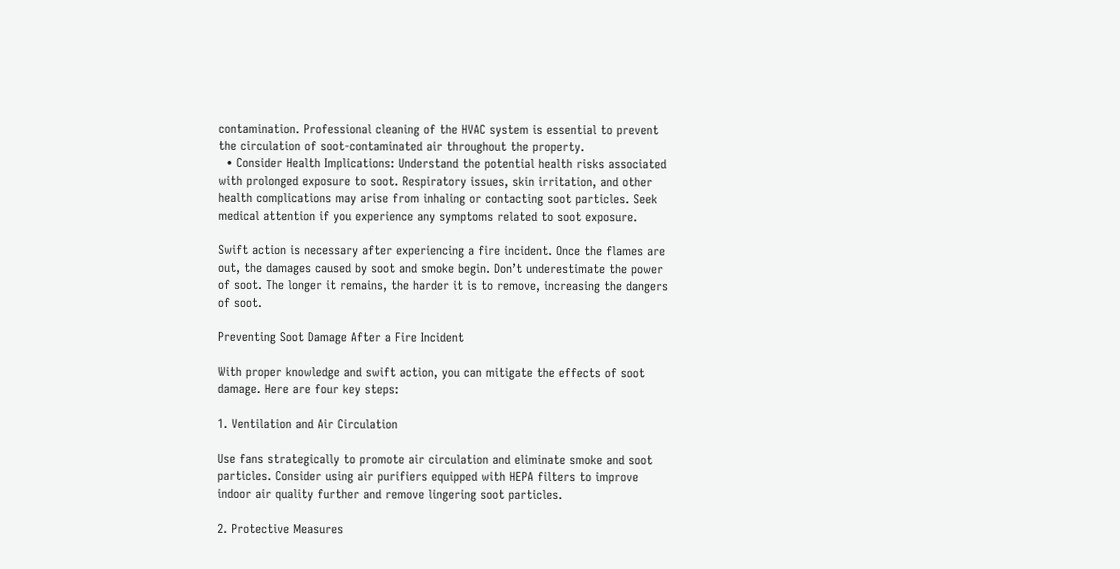contamination. Professional cleaning of the HVAC system is essential to prevent the circulation of soot-contaminated air throughout the property.
  • Consider Health Implications: Understand the potential health risks associated with prolonged exposure to soot. Respiratory issues, skin irritation, and other health complications may arise from inhaling or contacting soot particles. Seek medical attention if you experience any symptoms related to soot exposure.

Swift action is necessary after experiencing a fire incident. Once the flames are out, the damages caused by soot and smoke begin. Don’t underestimate the power of soot. The longer it remains, the harder it is to remove, increasing the dangers of soot.

Preventing Soot Damage After a Fire Incident

With proper knowledge and swift action, you can mitigate the effects of soot damage. Here are four key steps:

1. Ventilation and Air Circulation

Use fans strategically to promote air circulation and eliminate smoke and soot particles. Consider using air purifiers equipped with HEPA filters to improve indoor air quality further and remove lingering soot particles.

2. Protective Measures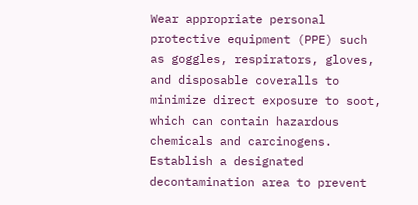Wear appropriate personal protective equipment (PPE) such as goggles, respirators, gloves, and disposable coveralls to minimize direct exposure to soot, which can contain hazardous chemicals and carcinogens. Establish a designated decontamination area to prevent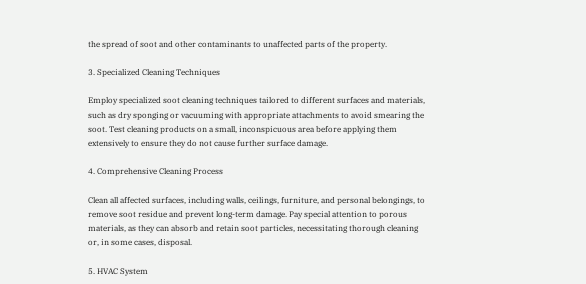the spread of soot and other contaminants to unaffected parts of the property.

3. Specialized Cleaning Techniques

Employ specialized soot cleaning techniques tailored to different surfaces and materials, such as dry sponging or vacuuming with appropriate attachments to avoid smearing the soot. Test cleaning products on a small, inconspicuous area before applying them extensively to ensure they do not cause further surface damage.

4. Comprehensive Cleaning Process

Clean all affected surfaces, including walls, ceilings, furniture, and personal belongings, to remove soot residue and prevent long-term damage. Pay special attention to porous materials, as they can absorb and retain soot particles, necessitating thorough cleaning or, in some cases, disposal.

5. HVAC System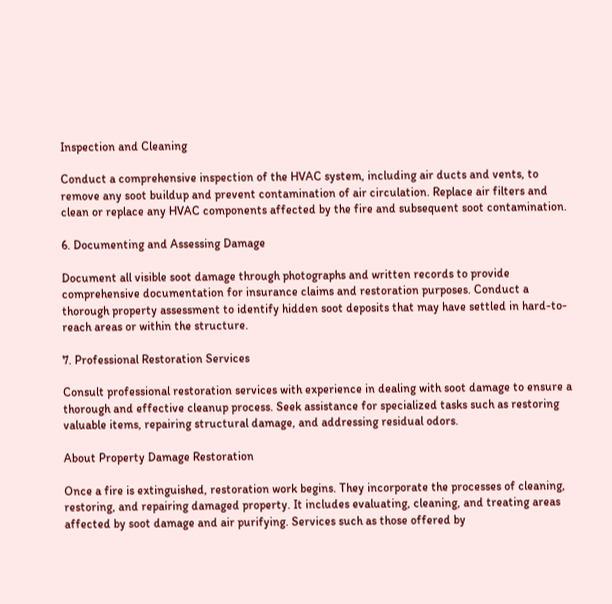Inspection and Cleaning

Conduct a comprehensive inspection of the HVAC system, including air ducts and vents, to remove any soot buildup and prevent contamination of air circulation. Replace air filters and clean or replace any HVAC components affected by the fire and subsequent soot contamination.

6. Documenting and Assessing Damage

Document all visible soot damage through photographs and written records to provide comprehensive documentation for insurance claims and restoration purposes. Conduct a thorough property assessment to identify hidden soot deposits that may have settled in hard-to-reach areas or within the structure.

7. Professional Restoration Services

Consult professional restoration services with experience in dealing with soot damage to ensure a thorough and effective cleanup process. Seek assistance for specialized tasks such as restoring valuable items, repairing structural damage, and addressing residual odors.

About Property Damage Restoration

Once a fire is extinguished, restoration work begins. They incorporate the processes of cleaning, restoring, and repairing damaged property. It includes evaluating, cleaning, and treating areas affected by soot damage and air purifying. Services such as those offered by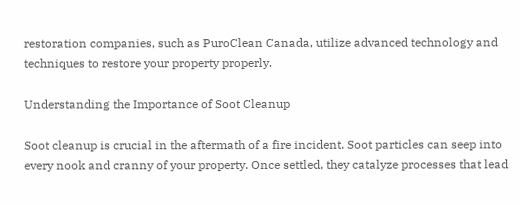restoration companies, such as PuroClean Canada, utilize advanced technology and techniques to restore your property properly.

Understanding the Importance of Soot Cleanup

Soot cleanup is crucial in the aftermath of a fire incident. Soot particles can seep into every nook and cranny of your property. Once settled, they catalyze processes that lead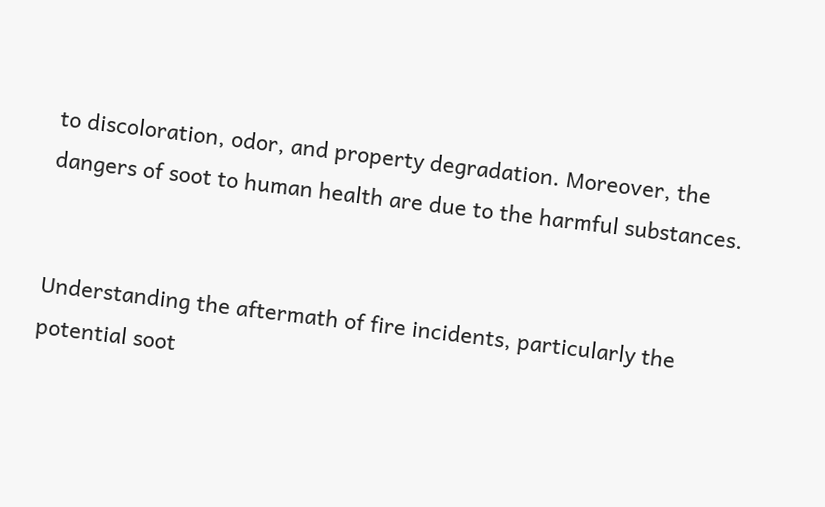to discoloration, odor, and property degradation. Moreover, the dangers of soot to human health are due to the harmful substances.


Understanding the aftermath of fire incidents, particularly the potential soot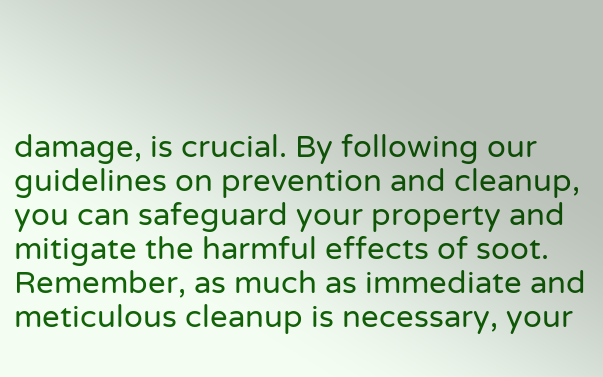damage, is crucial. By following our guidelines on prevention and cleanup, you can safeguard your property and mitigate the harmful effects of soot. Remember, as much as immediate and meticulous cleanup is necessary, your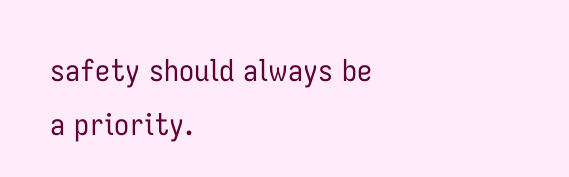safety should always be a priority.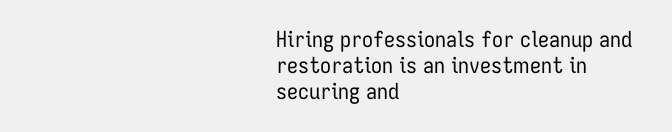Hiring professionals for cleanup and restoration is an investment in securing and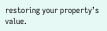restoring your property’s value.